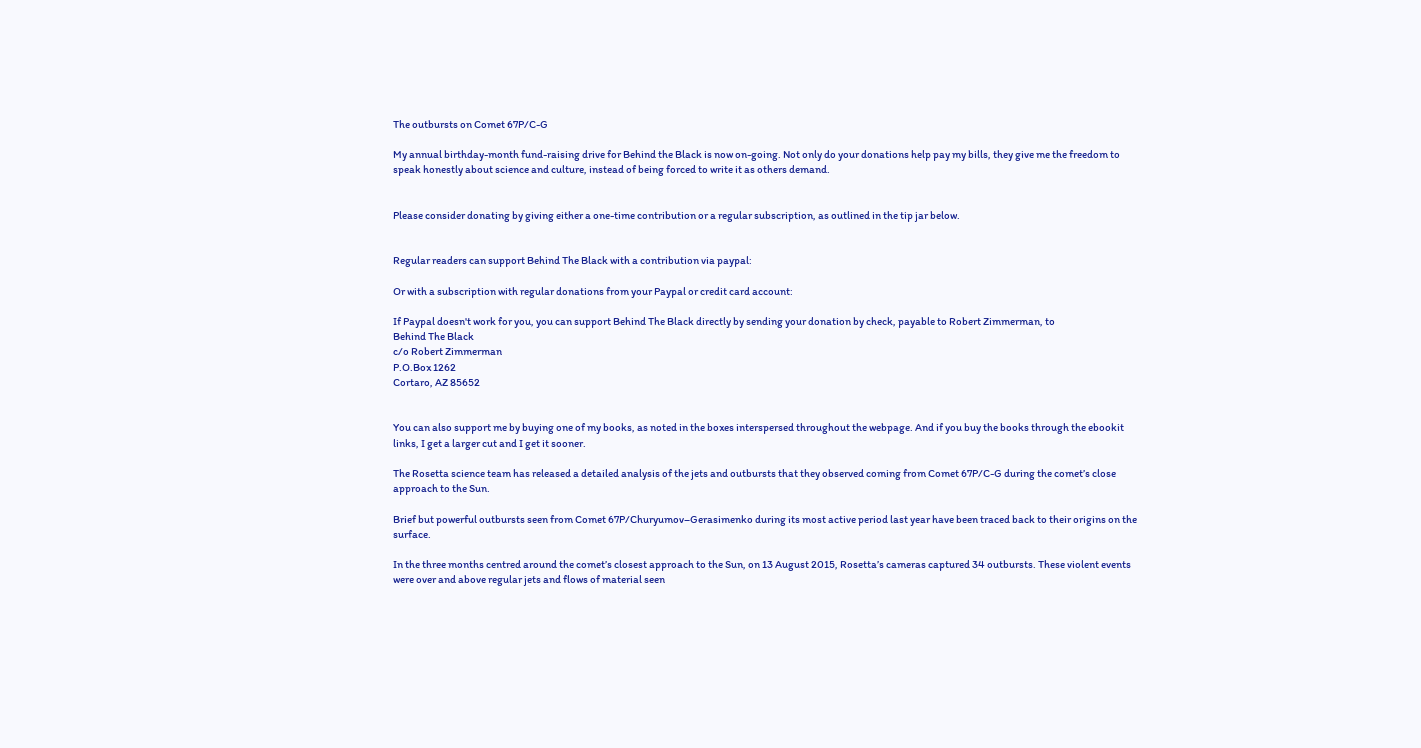The outbursts on Comet 67P/C-G

My annual birthday-month fund-raising drive for Behind the Black is now on-going. Not only do your donations help pay my bills, they give me the freedom to speak honestly about science and culture, instead of being forced to write it as others demand.


Please consider donating by giving either a one-time contribution or a regular subscription, as outlined in the tip jar below.


Regular readers can support Behind The Black with a contribution via paypal:

Or with a subscription with regular donations from your Paypal or credit card account:

If Paypal doesn't work for you, you can support Behind The Black directly by sending your donation by check, payable to Robert Zimmerman, to
Behind The Black
c/o Robert Zimmerman
P.O.Box 1262
Cortaro, AZ 85652


You can also support me by buying one of my books, as noted in the boxes interspersed throughout the webpage. And if you buy the books through the ebookit links, I get a larger cut and I get it sooner.

The Rosetta science team has released a detailed analysis of the jets and outbursts that they observed coming from Comet 67P/C-G during the comet’s close approach to the Sun.

Brief but powerful outbursts seen from Comet 67P/Churyumov–Gerasimenko during its most active period last year have been traced back to their origins on the surface.

In the three months centred around the comet’s closest approach to the Sun, on 13 August 2015, Rosetta’s cameras captured 34 outbursts. These violent events were over and above regular jets and flows of material seen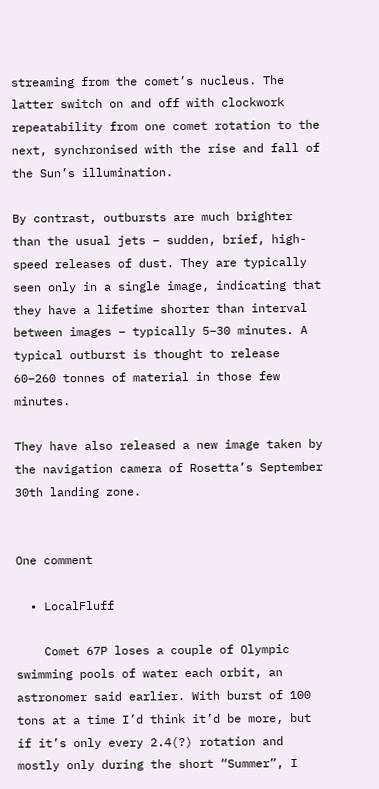streaming from the comet’s nucleus. The latter switch on and off with clockwork repeatability from one comet rotation to the next, synchronised with the rise and fall of the Sun’s illumination.

By contrast, outbursts are much brighter than the usual jets – sudden, brief, high-speed releases of dust. They are typically seen only in a single image, indicating that they have a lifetime shorter than interval between images – typically 5–30 minutes. A typical outburst is thought to release 60–260 tonnes of material in those few minutes.

They have also released a new image taken by the navigation camera of Rosetta’s September 30th landing zone.


One comment

  • LocalFluff

    Comet 67P loses a couple of Olympic swimming pools of water each orbit, an astronomer said earlier. With burst of 100 tons at a time I’d think it’d be more, but if it’s only every 2.4(?) rotation and mostly only during the short “Summer”, I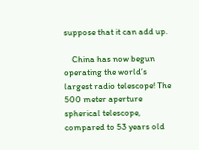suppose that it can add up.

    China has now begun operating the world’s largest radio telescope! The 500 meter aperture spherical telescope, compared to 53 years old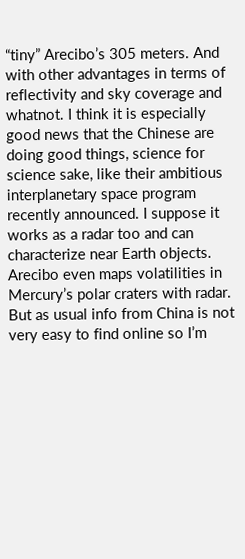“tiny” Arecibo’s 305 meters. And with other advantages in terms of reflectivity and sky coverage and whatnot. I think it is especially good news that the Chinese are doing good things, science for science sake, like their ambitious interplanetary space program recently announced. I suppose it works as a radar too and can characterize near Earth objects. Arecibo even maps volatilities in Mercury’s polar craters with radar. But as usual info from China is not very easy to find online so I’m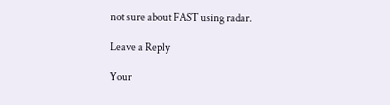not sure about FAST using radar.

Leave a Reply

Your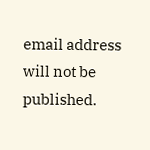email address will not be published.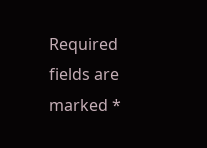Required fields are marked *